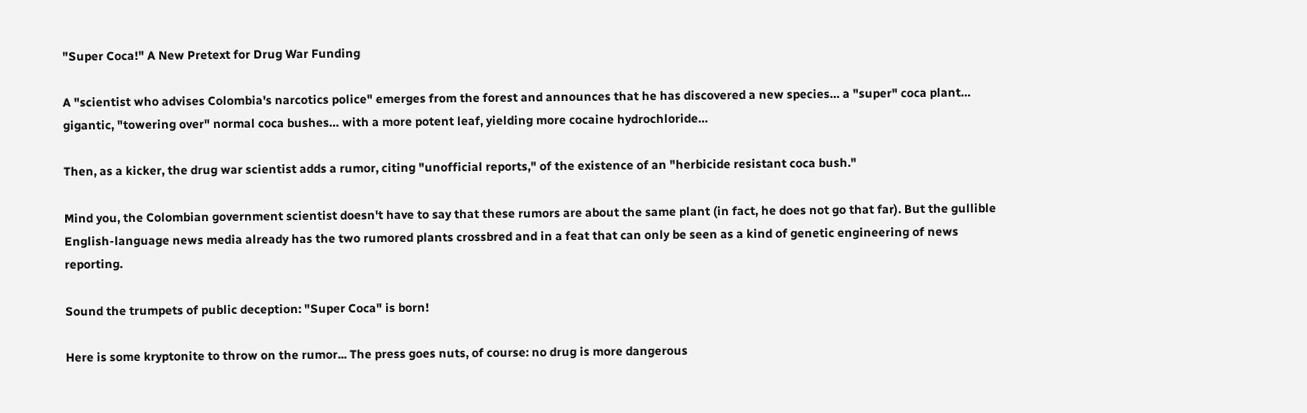"Super Coca!" A New Pretext for Drug War Funding

A "scientist who advises Colombia's narcotics police" emerges from the forest and announces that he has discovered a new species… a "super" coca plant… gigantic, "towering over" normal coca bushes… with a more potent leaf, yielding more cocaine hydrochloride…

Then, as a kicker, the drug war scientist adds a rumor, citing "unofficial reports," of the existence of an "herbicide resistant coca bush."

Mind you, the Colombian government scientist doesn't have to say that these rumors are about the same plant (in fact, he does not go that far). But the gullible English-language news media already has the two rumored plants crossbred and in a feat that can only be seen as a kind of genetic engineering of news reporting.

Sound the trumpets of public deception: "Super Coca" is born!

Here is some kryptonite to throw on the rumor... The press goes nuts, of course: no drug is more dangerous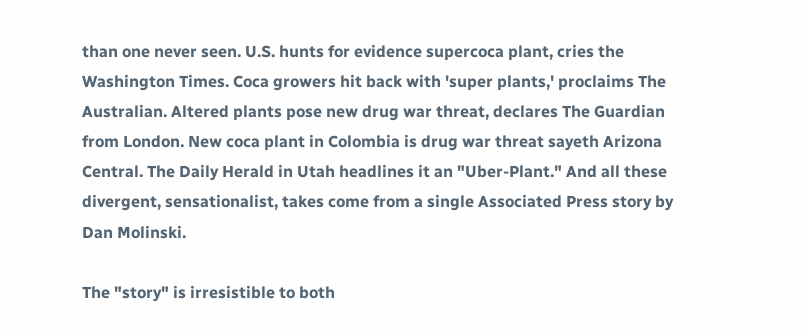than one never seen. U.S. hunts for evidence supercoca plant, cries the Washington Times. Coca growers hit back with 'super plants,' proclaims The Australian. Altered plants pose new drug war threat, declares The Guardian from London. New coca plant in Colombia is drug war threat sayeth Arizona Central. The Daily Herald in Utah headlines it an "Uber-Plant." And all these divergent, sensationalist, takes come from a single Associated Press story by Dan Molinski.

The "story" is irresistible to both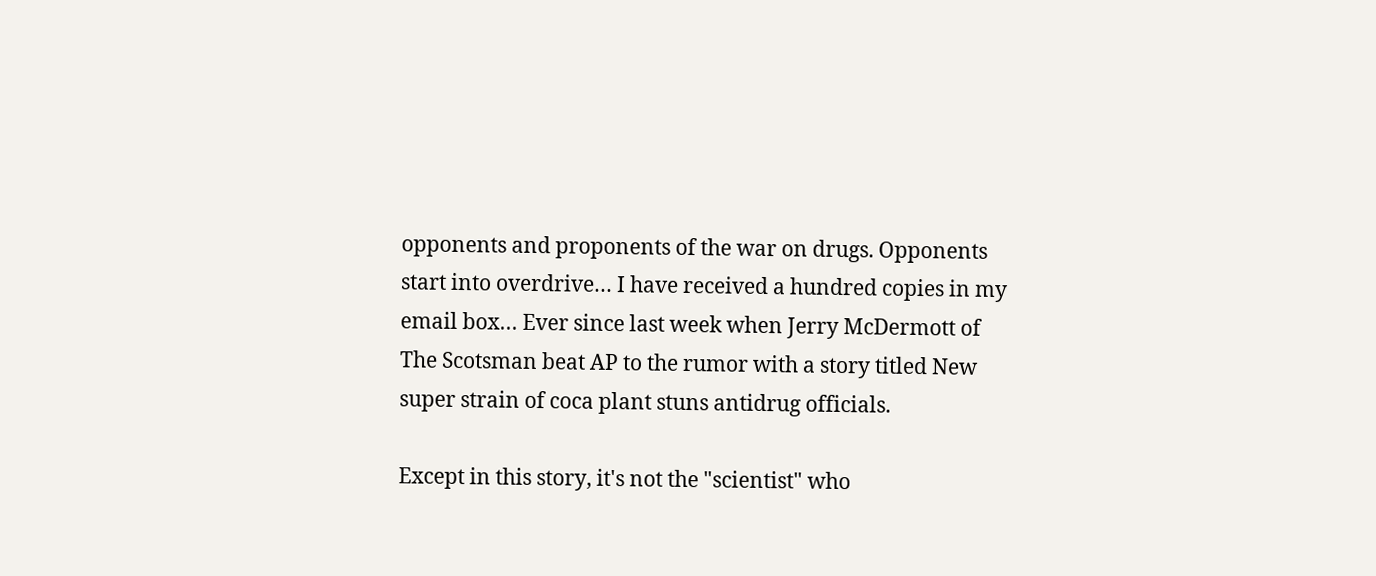opponents and proponents of the war on drugs. Opponents start into overdrive… I have received a hundred copies in my email box… Ever since last week when Jerry McDermott of The Scotsman beat AP to the rumor with a story titled New super strain of coca plant stuns antidrug officials.

Except in this story, it's not the "scientist" who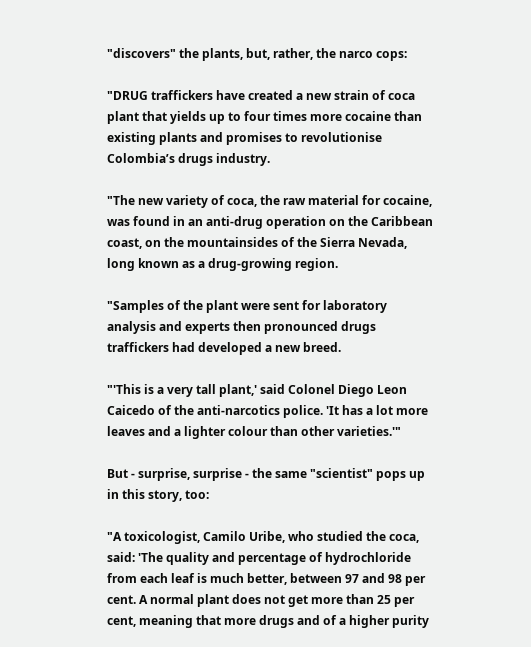"discovers" the plants, but, rather, the narco cops:

"DRUG traffickers have created a new strain of coca plant that yields up to four times more cocaine than existing plants and promises to revolutionise Colombia’s drugs industry.

"The new variety of coca, the raw material for cocaine, was found in an anti-drug operation on the Caribbean coast, on the mountainsides of the Sierra Nevada, long known as a drug-growing region.

"Samples of the plant were sent for laboratory analysis and experts then pronounced drugs traffickers had developed a new breed.

"'This is a very tall plant,' said Colonel Diego Leon Caicedo of the anti-narcotics police. 'It has a lot more leaves and a lighter colour than other varieties.'"

But - surprise, surprise - the same "scientist" pops up in this story, too:

"A toxicologist, Camilo Uribe, who studied the coca, said: 'The quality and percentage of hydrochloride from each leaf is much better, between 97 and 98 per cent. A normal plant does not get more than 25 per cent, meaning that more drugs and of a higher purity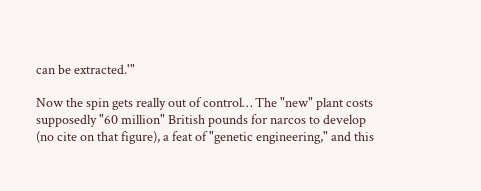can be extracted.'"

Now the spin gets really out of control… The "new" plant costs supposedly "60 million" British pounds for narcos to develop (no cite on that figure), a feat of "genetic engineering," and this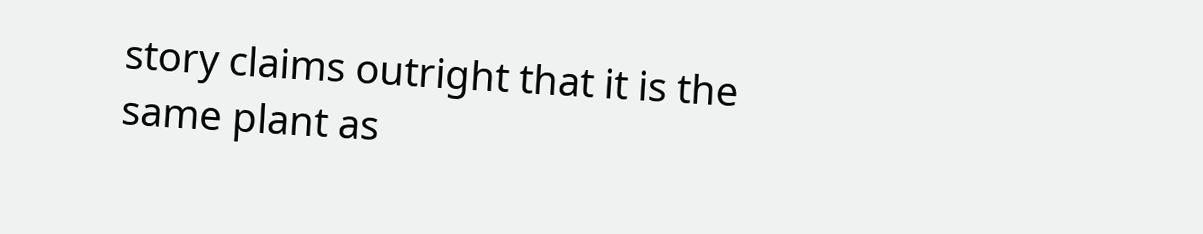story claims outright that it is the same plant as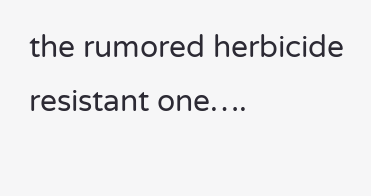the rumored herbicide resistant one….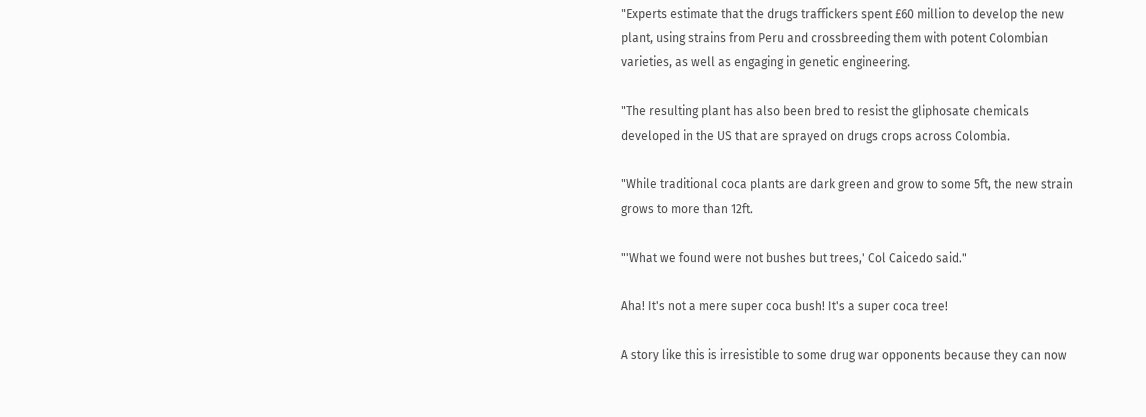"Experts estimate that the drugs traffickers spent £60 million to develop the new plant, using strains from Peru and crossbreeding them with potent Colombian varieties, as well as engaging in genetic engineering.

"The resulting plant has also been bred to resist the gliphosate chemicals developed in the US that are sprayed on drugs crops across Colombia.

"While traditional coca plants are dark green and grow to some 5ft, the new strain grows to more than 12ft.

"'What we found were not bushes but trees,' Col Caicedo said."

Aha! It's not a mere super coca bush! It's a super coca tree!

A story like this is irresistible to some drug war opponents because they can now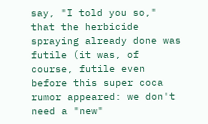say, "I told you so," that the herbicide spraying already done was futile (it was, of course, futile even before this super coca rumor appeared: we don't need a "new"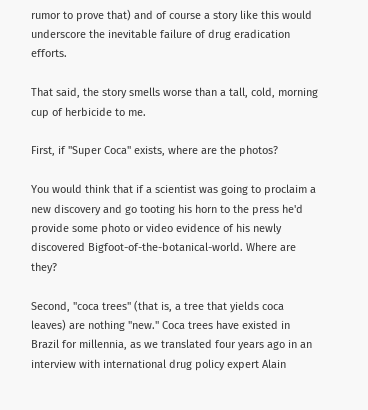rumor to prove that) and of course a story like this would underscore the inevitable failure of drug eradication efforts.

That said, the story smells worse than a tall, cold, morning cup of herbicide to me.

First, if "Super Coca" exists, where are the photos?

You would think that if a scientist was going to proclaim a new discovery and go tooting his horn to the press he'd provide some photo or video evidence of his newly discovered Bigfoot-of-the-botanical-world. Where are they?

Second, "coca trees" (that is, a tree that yields coca leaves) are nothing "new." Coca trees have existed in Brazil for millennia, as we translated four years ago in an interview with international drug policy expert Alain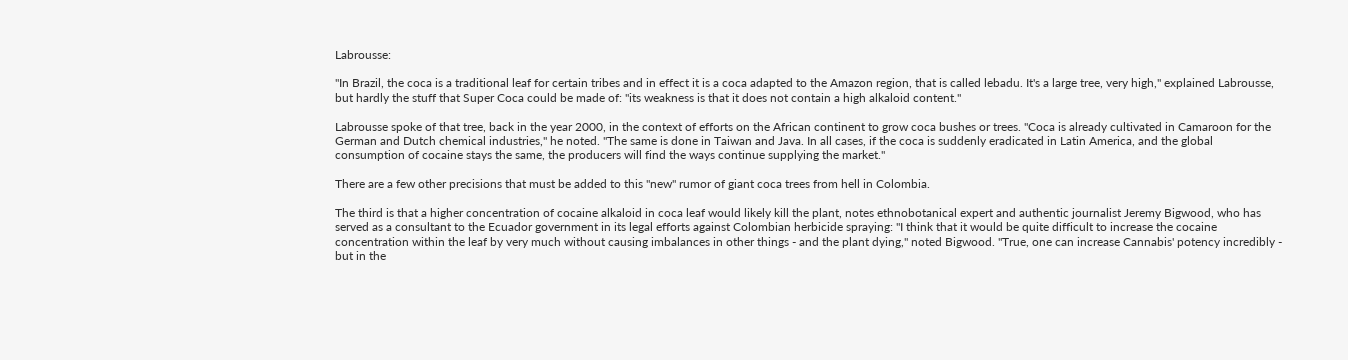Labrousse:

"In Brazil, the coca is a traditional leaf for certain tribes and in effect it is a coca adapted to the Amazon region, that is called lebadu. It's a large tree, very high," explained Labrousse, but hardly the stuff that Super Coca could be made of: "its weakness is that it does not contain a high alkaloid content."

Labrousse spoke of that tree, back in the year 2000, in the context of efforts on the African continent to grow coca bushes or trees. "Coca is already cultivated in Camaroon for the German and Dutch chemical industries," he noted. "The same is done in Taiwan and Java. In all cases, if the coca is suddenly eradicated in Latin America, and the global consumption of cocaine stays the same, the producers will find the ways continue supplying the market."

There are a few other precisions that must be added to this "new" rumor of giant coca trees from hell in Colombia.

The third is that a higher concentration of cocaine alkaloid in coca leaf would likely kill the plant, notes ethnobotanical expert and authentic journalist Jeremy Bigwood, who has served as a consultant to the Ecuador government in its legal efforts against Colombian herbicide spraying: "I think that it would be quite difficult to increase the cocaine concentration within the leaf by very much without causing imbalances in other things - and the plant dying," noted Bigwood. "True, one can increase Cannabis' potency incredibly - but in the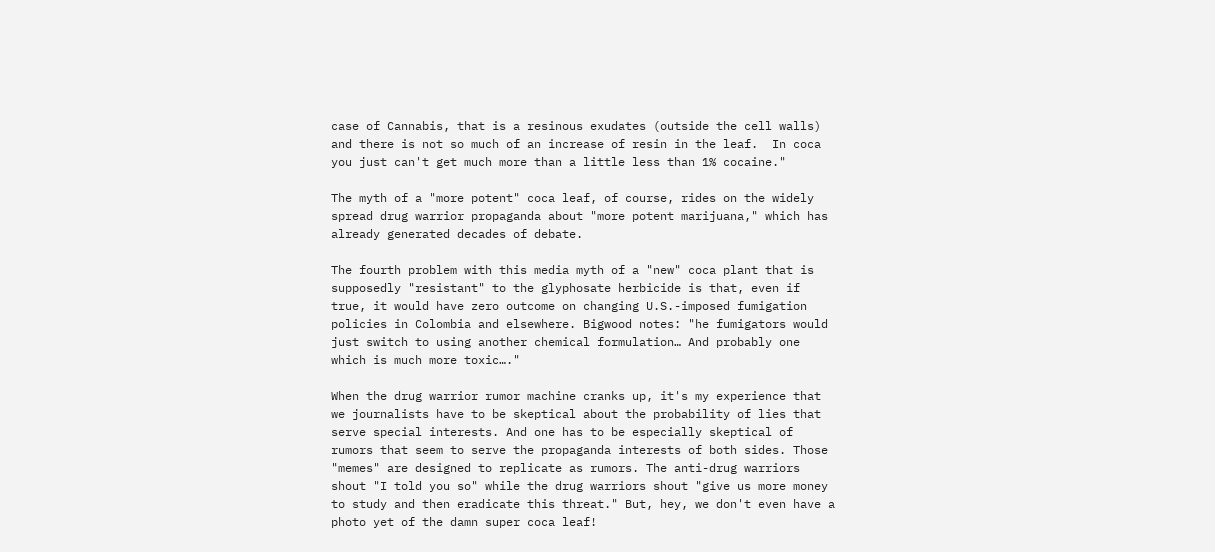case of Cannabis, that is a resinous exudates (outside the cell walls) and there is not so much of an increase of resin in the leaf.  In coca you just can't get much more than a little less than 1% cocaine."

The myth of a "more potent" coca leaf, of course, rides on the widely spread drug warrior propaganda about "more potent marijuana," which has already generated decades of debate.

The fourth problem with this media myth of a "new" coca plant that is supposedly "resistant" to the glyphosate herbicide is that, even if true, it would have zero outcome on changing U.S.-imposed fumigation policies in Colombia and elsewhere. Bigwood notes: "he fumigators would just switch to using another chemical formulation… And probably one which is much more toxic…."

When the drug warrior rumor machine cranks up, it's my experience that we journalists have to be skeptical about the probability of lies that serve special interests. And one has to be especially skeptical of rumors that seem to serve the propaganda interests of both sides. Those "memes" are designed to replicate as rumors. The anti-drug warriors shout "I told you so" while the drug warriors shout "give us more money to study and then eradicate this threat." But, hey, we don't even have a photo yet of the damn super coca leaf!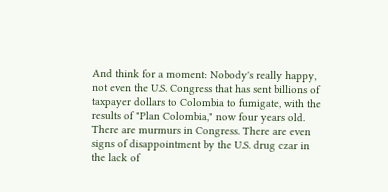And think for a moment: Nobody's really happy, not even the U.S. Congress that has sent billions of taxpayer dollars to Colombia to fumigate, with the results of "Plan Colombia," now four years old. There are murmurs in Congress. There are even signs of disappointment by the U.S. drug czar in the lack of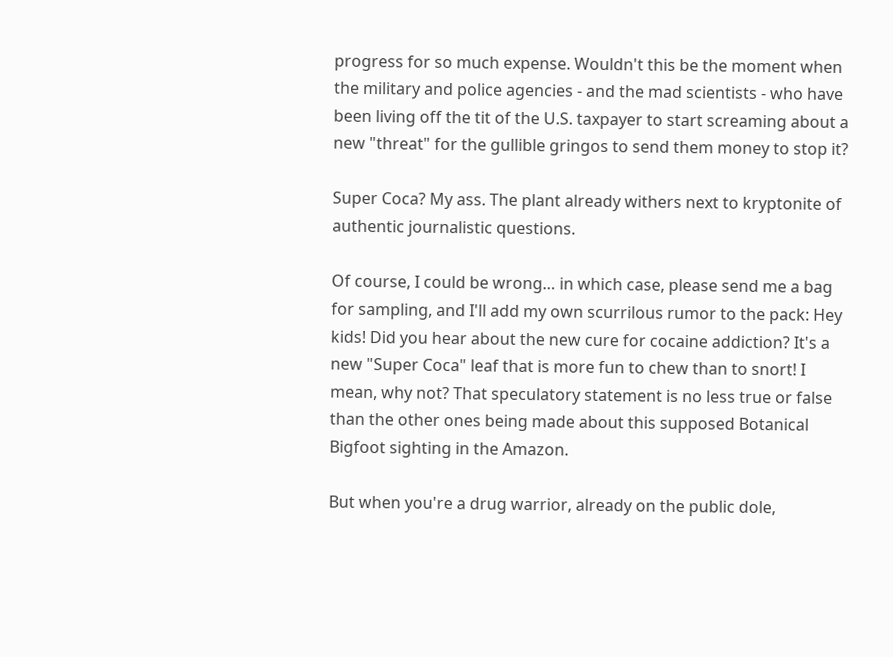progress for so much expense. Wouldn't this be the moment when the military and police agencies - and the mad scientists - who have been living off the tit of the U.S. taxpayer to start screaming about a new "threat" for the gullible gringos to send them money to stop it?

Super Coca? My ass. The plant already withers next to kryptonite of authentic journalistic questions.

Of course, I could be wrong… in which case, please send me a bag for sampling, and I'll add my own scurrilous rumor to the pack: Hey kids! Did you hear about the new cure for cocaine addiction? It's a new "Super Coca" leaf that is more fun to chew than to snort! I mean, why not? That speculatory statement is no less true or false than the other ones being made about this supposed Botanical Bigfoot sighting in the Amazon.

But when you're a drug warrior, already on the public dole,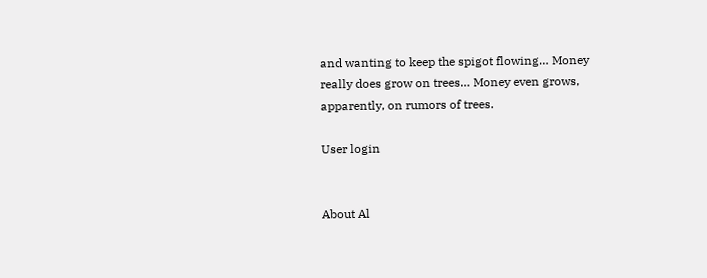and wanting to keep the spigot flowing… Money really does grow on trees… Money even grows, apparently, on rumors of trees.

User login


About Al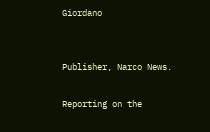Giordano


Publisher, Narco News.

Reporting on the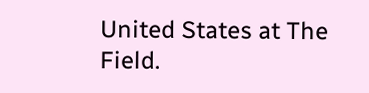United States at The Field.